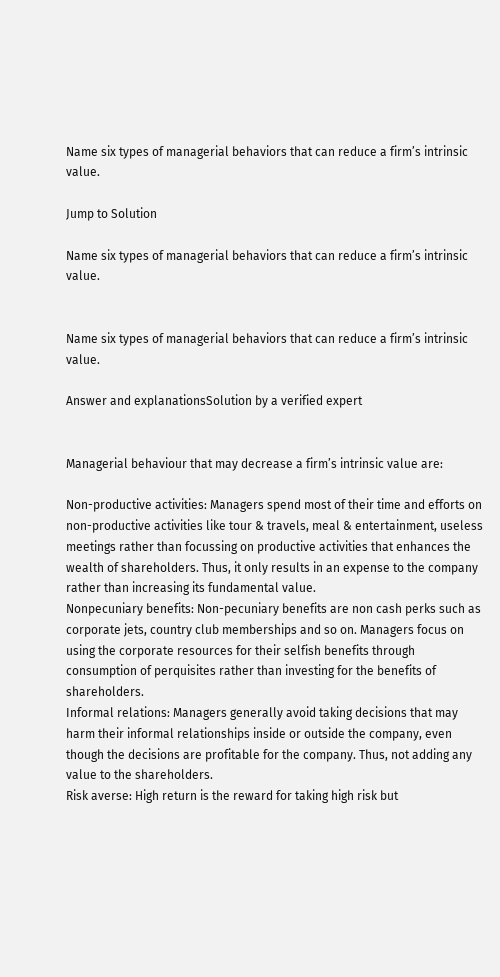Name six types of managerial behaviors that can reduce a firm’s intrinsic value.

Jump to Solution

Name six types of managerial behaviors that can reduce a firm’s intrinsic value.


Name six types of managerial behaviors that can reduce a firm’s intrinsic value.

Answer and explanationsSolution by a verified expert


Managerial behaviour that may decrease a firm’s intrinsic value are:

Non-productive activities: Managers spend most of their time and efforts on non-productive activities like tour & travels, meal & entertainment, useless meetings rather than focussing on productive activities that enhances the wealth of shareholders. Thus, it only results in an expense to the company rather than increasing its fundamental value.
Nonpecuniary benefits: Non-pecuniary benefits are non cash perks such as corporate jets, country club memberships and so on. Managers focus on using the corporate resources for their selfish benefits through consumption of perquisites rather than investing for the benefits of shareholders.
Informal relations: Managers generally avoid taking decisions that may harm their informal relationships inside or outside the company, even though the decisions are profitable for the company. Thus, not adding any value to the shareholders.
Risk averse: High return is the reward for taking high risk but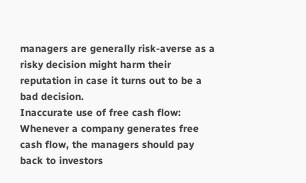managers are generally risk-averse as a risky decision might harm their reputation in case it turns out to be a bad decision.
Inaccurate use of free cash flow: Whenever a company generates free cash flow, the managers should pay back to investors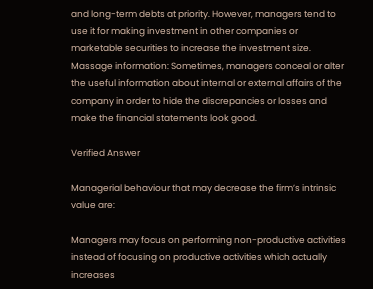and long-term debts at priority. However, managers tend to use it for making investment in other companies or marketable securities to increase the investment size.
Massage information: Sometimes, managers conceal or alter the useful information about internal or external affairs of the company in order to hide the discrepancies or losses and make the financial statements look good.

Verified Answer

Managerial behaviour that may decrease the firm’s intrinsic value are:

Managers may focus on performing non-productive activities instead of focusing on productive activities which actually increases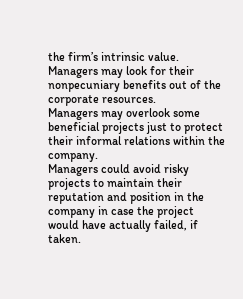the firm’s intrinsic value.
Managers may look for their nonpecuniary benefits out of the corporate resources.
Managers may overlook some beneficial projects just to protect their informal relations within the company.
Managers could avoid risky projects to maintain their reputation and position in the company in case the project would have actually failed, if taken.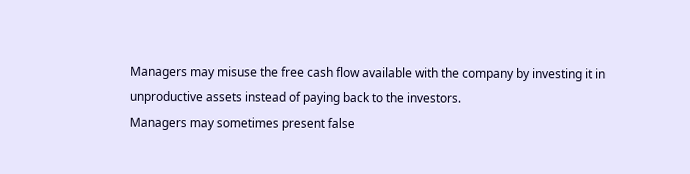Managers may misuse the free cash flow available with the company by investing it in unproductive assets instead of paying back to the investors.
Managers may sometimes present false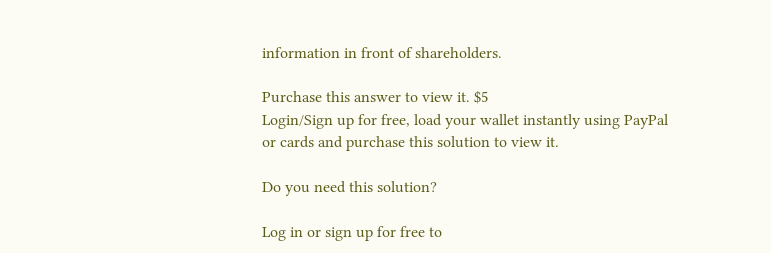information in front of shareholders.

Purchase this answer to view it. $5
Login/Sign up for free, load your wallet instantly using PayPal or cards and purchase this solution to view it.

Do you need this solution?

Log in or sign up for free to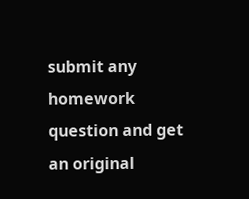submit any homework question and get an original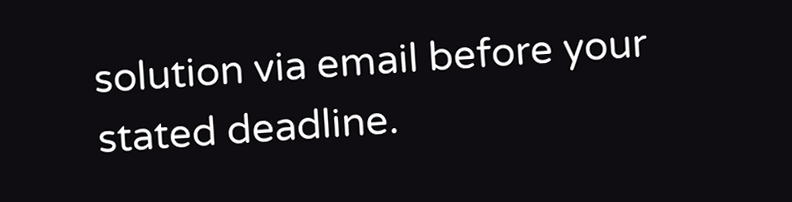solution via email before your stated deadline.